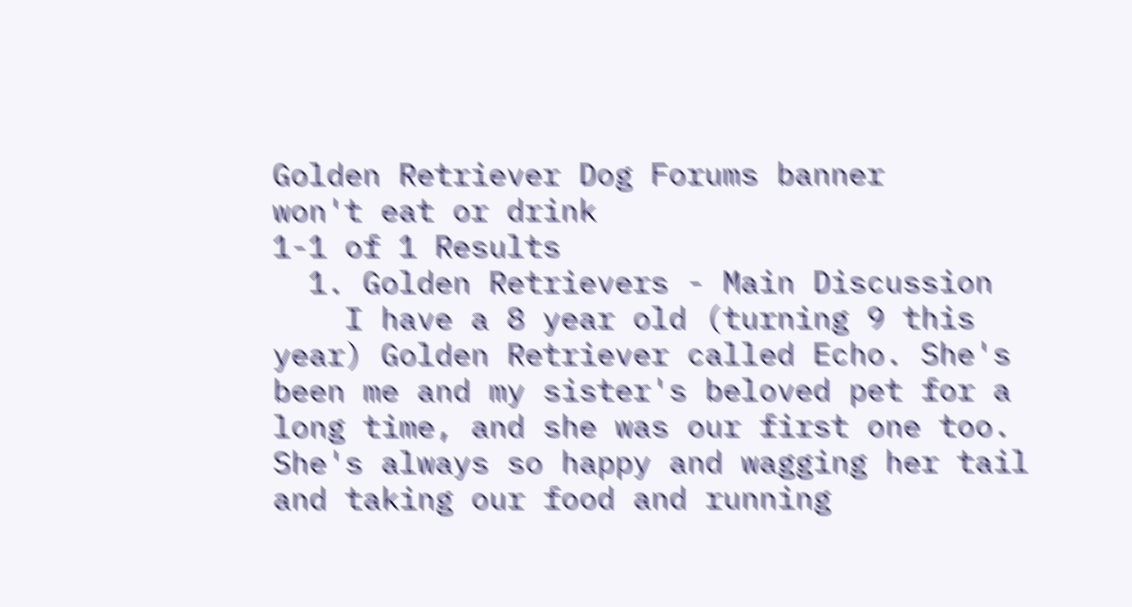Golden Retriever Dog Forums banner
won't eat or drink
1-1 of 1 Results
  1. Golden Retrievers - Main Discussion
    I have a 8 year old (turning 9 this year) Golden Retriever called Echo. She's been me and my sister's beloved pet for a long time, and she was our first one too. She's always so happy and wagging her tail and taking our food and running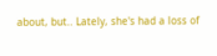about, but.. Lately, she's had a loss of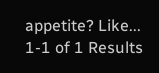appetite? Like...
1-1 of 1 Results